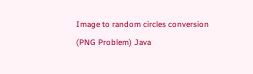Image to random circles conversion (PNG Problem) Java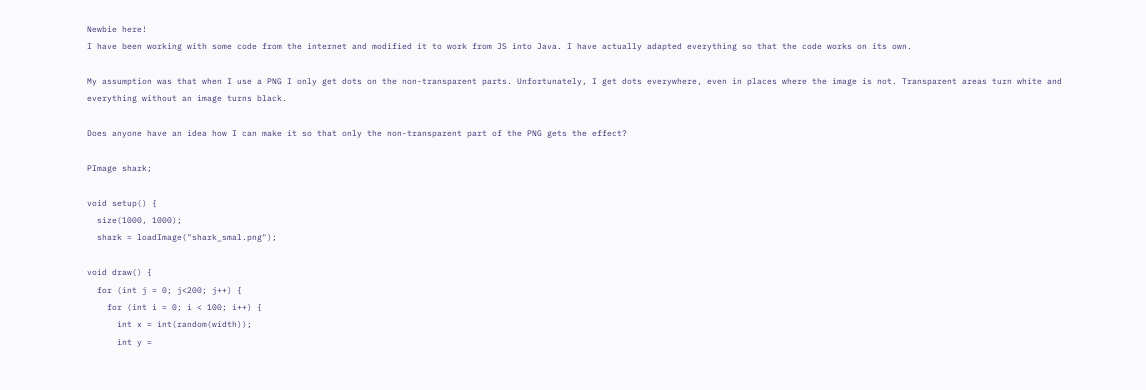Newbie here!
I have been working with some code from the internet and modified it to work from JS into Java. I have actually adapted everything so that the code works on its own.

My assumption was that when I use a PNG I only get dots on the non-transparent parts. Unfortunately, I get dots everywhere, even in places where the image is not. Transparent areas turn white and everything without an image turns black.

Does anyone have an idea how I can make it so that only the non-transparent part of the PNG gets the effect?

PImage shark;

void setup() {
  size(1000, 1000);
  shark = loadImage("shark_smal.png");

void draw() {
  for (int j = 0; j<200; j++) {
    for (int i = 0; i < 100; i++) {
      int x = int(random(width));
      int y =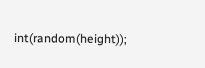int(random(height));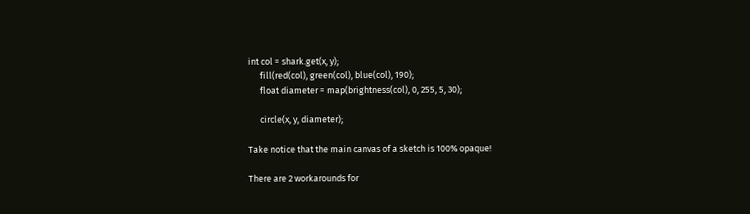int col = shark.get(x, y);
      fill(red(col), green(col), blue(col), 190);
      float diameter = map(brightness(col), 0, 255, 5, 30);

      circle(x, y, diameter);

Take notice that the main canvas of a sketch is 100% opaque!

There are 2 workarounds for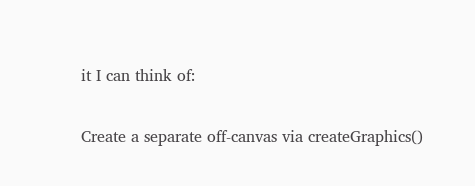it I can think of:

Create a separate off-canvas via createGraphics()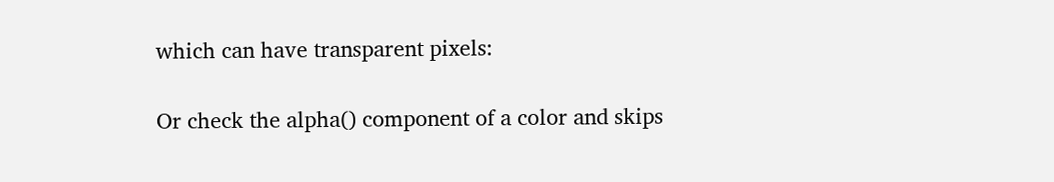which can have transparent pixels:

Or check the alpha() component of a color and skips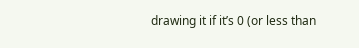drawing it if it’s 0 (or less than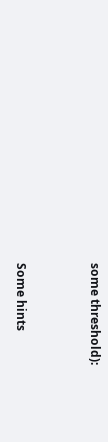some threshold):


Some hints